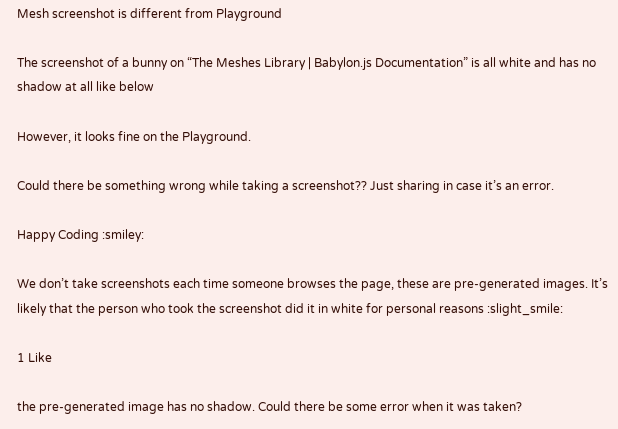Mesh screenshot is different from Playground

The screenshot of a bunny on “The Meshes Library | Babylon.js Documentation” is all white and has no shadow at all like below

However, it looks fine on the Playground.

Could there be something wrong while taking a screenshot?? Just sharing in case it’s an error.

Happy Coding :smiley:

We don’t take screenshots each time someone browses the page, these are pre-generated images. It’s likely that the person who took the screenshot did it in white for personal reasons :slight_smile:

1 Like

the pre-generated image has no shadow. Could there be some error when it was taken?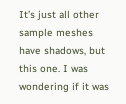It’s just all other sample meshes have shadows, but this one. I was wondering if it was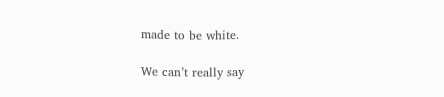made to be white.

We can’t really say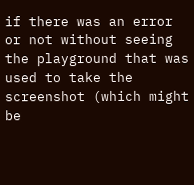if there was an error or not without seeing the playground that was used to take the screenshot (which might be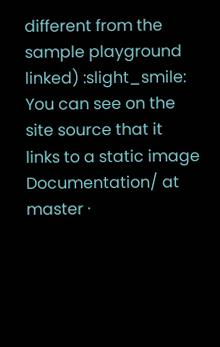different from the sample playground linked) :slight_smile: You can see on the site source that it links to a static image Documentation/ at master ·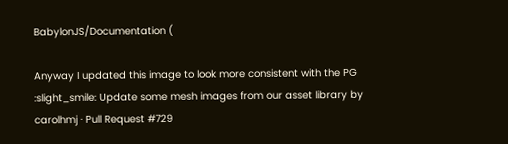BabylonJS/Documentation (

Anyway I updated this image to look more consistent with the PG :slight_smile: Update some mesh images from our asset library by carolhmj · Pull Request #729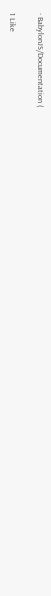· BabylonJS/Documentation (

1 Like